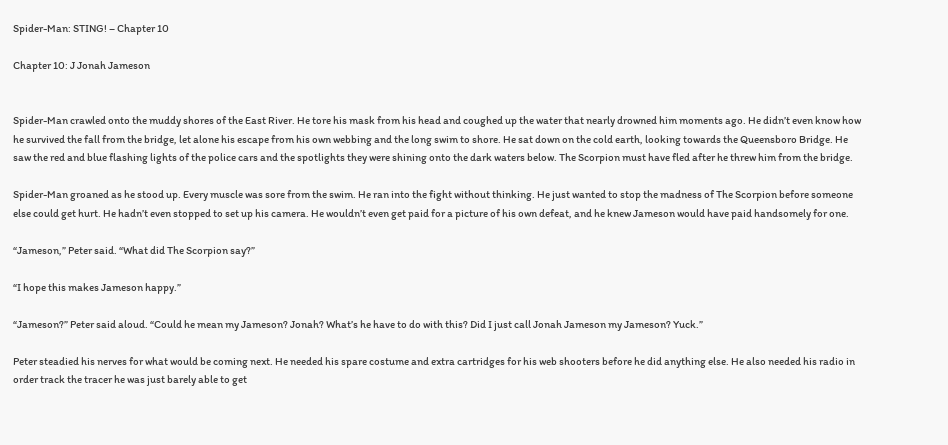Spider-Man: STING! – Chapter 10

Chapter 10: J Jonah Jameson


Spider-Man crawled onto the muddy shores of the East River. He tore his mask from his head and coughed up the water that nearly drowned him moments ago. He didn’t even know how he survived the fall from the bridge, let alone his escape from his own webbing and the long swim to shore. He sat down on the cold earth, looking towards the Queensboro Bridge. He saw the red and blue flashing lights of the police cars and the spotlights they were shining onto the dark waters below. The Scorpion must have fled after he threw him from the bridge.

Spider-Man groaned as he stood up. Every muscle was sore from the swim. He ran into the fight without thinking. He just wanted to stop the madness of The Scorpion before someone else could get hurt. He hadn’t even stopped to set up his camera. He wouldn’t even get paid for a picture of his own defeat, and he knew Jameson would have paid handsomely for one.

“Jameson,” Peter said. “What did The Scorpion say?”

“I hope this makes Jameson happy.”

“Jameson?” Peter said aloud. “Could he mean my Jameson? Jonah? What’s he have to do with this? Did I just call Jonah Jameson my Jameson? Yuck.”

Peter steadied his nerves for what would be coming next. He needed his spare costume and extra cartridges for his web shooters before he did anything else. He also needed his radio in order track the tracer he was just barely able to get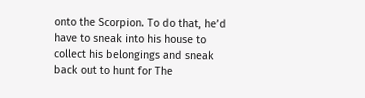onto the Scorpion. To do that, he’d have to sneak into his house to collect his belongings and sneak back out to hunt for The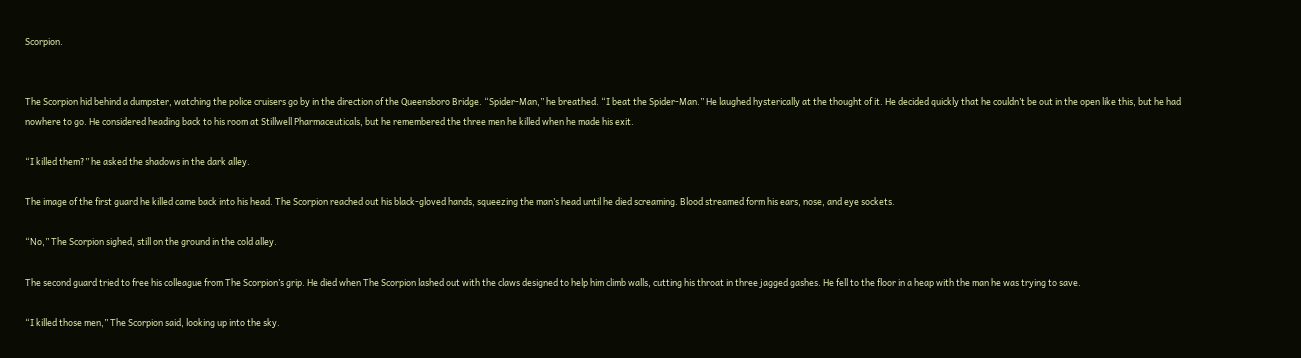Scorpion.


The Scorpion hid behind a dumpster, watching the police cruisers go by in the direction of the Queensboro Bridge. “Spider-Man,” he breathed. “I beat the Spider-Man.” He laughed hysterically at the thought of it. He decided quickly that he couldn’t be out in the open like this, but he had nowhere to go. He considered heading back to his room at Stillwell Pharmaceuticals, but he remembered the three men he killed when he made his exit.

“I killed them?” he asked the shadows in the dark alley.

The image of the first guard he killed came back into his head. The Scorpion reached out his black-gloved hands, squeezing the man’s head until he died screaming. Blood streamed form his ears, nose, and eye sockets.

“No,” The Scorpion sighed, still on the ground in the cold alley.

The second guard tried to free his colleague from The Scorpion’s grip. He died when The Scorpion lashed out with the claws designed to help him climb walls, cutting his throat in three jagged gashes. He fell to the floor in a heap with the man he was trying to save.

“I killed those men,” The Scorpion said, looking up into the sky.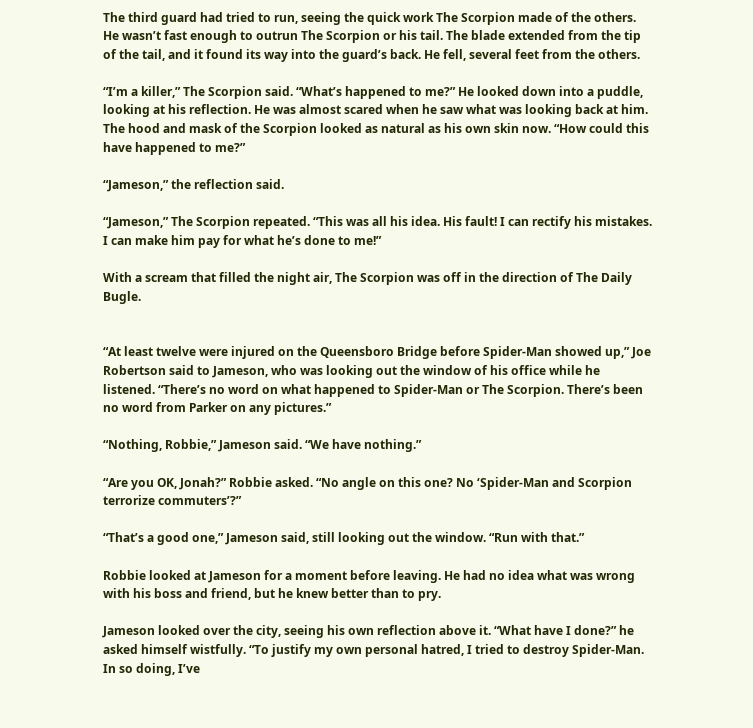The third guard had tried to run, seeing the quick work The Scorpion made of the others. He wasn’t fast enough to outrun The Scorpion or his tail. The blade extended from the tip of the tail, and it found its way into the guard’s back. He fell, several feet from the others.

“I’m a killer,” The Scorpion said. “What’s happened to me?” He looked down into a puddle, looking at his reflection. He was almost scared when he saw what was looking back at him. The hood and mask of the Scorpion looked as natural as his own skin now. “How could this have happened to me?”

“Jameson,” the reflection said.

“Jameson,” The Scorpion repeated. “This was all his idea. His fault! I can rectify his mistakes. I can make him pay for what he’s done to me!”

With a scream that filled the night air, The Scorpion was off in the direction of The Daily Bugle.


“At least twelve were injured on the Queensboro Bridge before Spider-Man showed up,” Joe Robertson said to Jameson, who was looking out the window of his office while he listened. “There’s no word on what happened to Spider-Man or The Scorpion. There’s been no word from Parker on any pictures.”

“Nothing, Robbie,” Jameson said. “We have nothing.”

“Are you OK, Jonah?” Robbie asked. “No angle on this one? No ‘Spider-Man and Scorpion terrorize commuters’?”

“That’s a good one,” Jameson said, still looking out the window. “Run with that.”

Robbie looked at Jameson for a moment before leaving. He had no idea what was wrong with his boss and friend, but he knew better than to pry.

Jameson looked over the city, seeing his own reflection above it. “What have I done?” he asked himself wistfully. “To justify my own personal hatred, I tried to destroy Spider-Man. In so doing, I’ve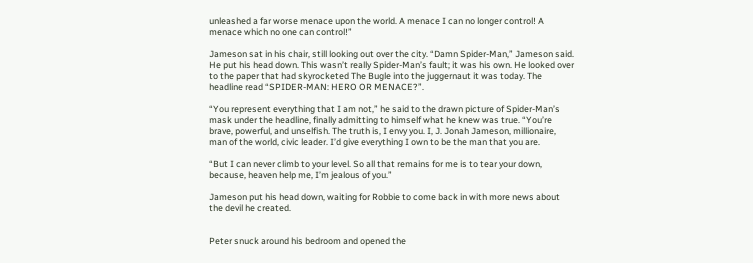unleashed a far worse menace upon the world. A menace I can no longer control! A menace which no one can control!”

Jameson sat in his chair, still looking out over the city. “Damn Spider-Man,” Jameson said. He put his head down. This wasn’t really Spider-Man’s fault; it was his own. He looked over to the paper that had skyrocketed The Bugle into the juggernaut it was today. The headline read “SPIDER-MAN: HERO OR MENACE?”.

“You represent everything that I am not,” he said to the drawn picture of Spider-Man’s mask under the headline, finally admitting to himself what he knew was true. “You’re brave, powerful, and unselfish. The truth is, I envy you. I, J. Jonah Jameson, millionaire, man of the world, civic leader. I’d give everything I own to be the man that you are.

“But I can never climb to your level. So all that remains for me is to tear your down, because, heaven help me, I’m jealous of you.”

Jameson put his head down, waiting for Robbie to come back in with more news about the devil he created.


Peter snuck around his bedroom and opened the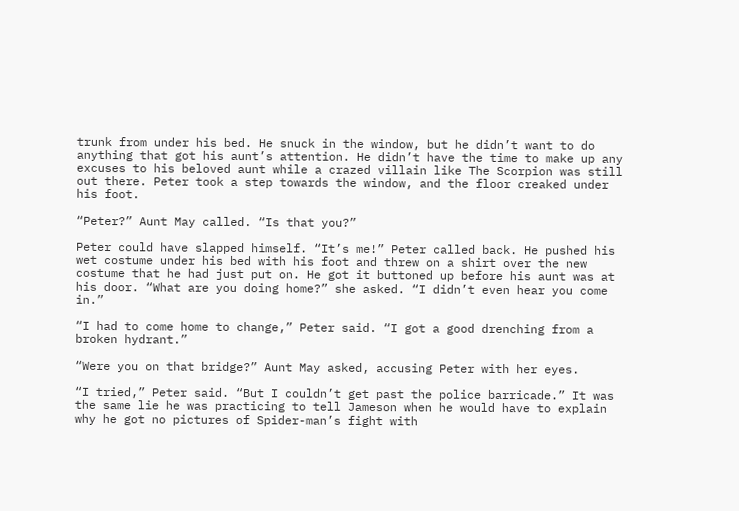trunk from under his bed. He snuck in the window, but he didn’t want to do anything that got his aunt’s attention. He didn’t have the time to make up any excuses to his beloved aunt while a crazed villain like The Scorpion was still out there. Peter took a step towards the window, and the floor creaked under his foot.

“Peter?” Aunt May called. “Is that you?”

Peter could have slapped himself. “It’s me!” Peter called back. He pushed his wet costume under his bed with his foot and threw on a shirt over the new costume that he had just put on. He got it buttoned up before his aunt was at his door. “What are you doing home?” she asked. “I didn’t even hear you come in.”

“I had to come home to change,” Peter said. “I got a good drenching from a broken hydrant.”

“Were you on that bridge?” Aunt May asked, accusing Peter with her eyes.

“I tried,” Peter said. “But I couldn’t get past the police barricade.” It was the same lie he was practicing to tell Jameson when he would have to explain why he got no pictures of Spider-man’s fight with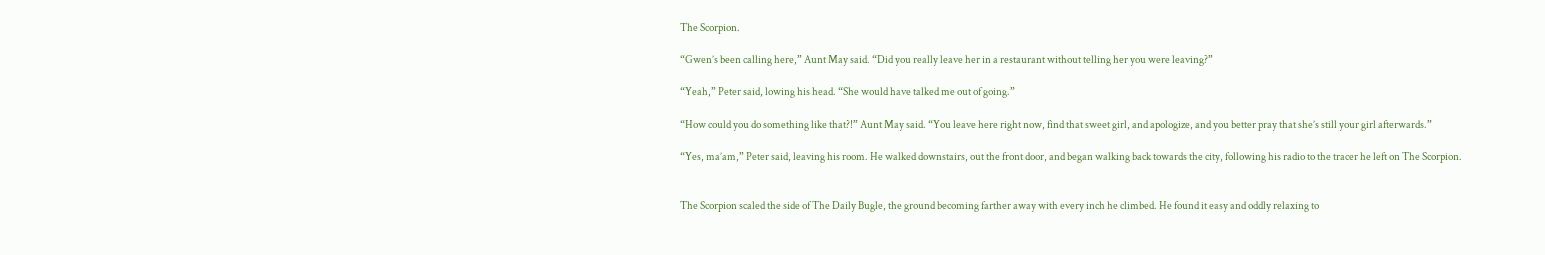The Scorpion.

“Gwen’s been calling here,” Aunt May said. “Did you really leave her in a restaurant without telling her you were leaving?”

“Yeah,” Peter said, lowing his head. “She would have talked me out of going.”

“How could you do something like that?!” Aunt May said. “You leave here right now, find that sweet girl, and apologize, and you better pray that she’s still your girl afterwards.”

“Yes, ma’am,” Peter said, leaving his room. He walked downstairs, out the front door, and began walking back towards the city, following his radio to the tracer he left on The Scorpion.


The Scorpion scaled the side of The Daily Bugle, the ground becoming farther away with every inch he climbed. He found it easy and oddly relaxing to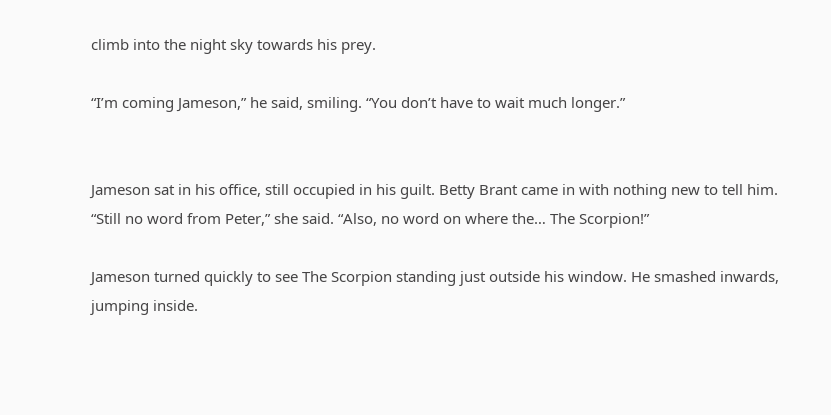climb into the night sky towards his prey.

“I’m coming Jameson,” he said, smiling. “You don’t have to wait much longer.”


Jameson sat in his office, still occupied in his guilt. Betty Brant came in with nothing new to tell him. “Still no word from Peter,” she said. “Also, no word on where the… The Scorpion!”

Jameson turned quickly to see The Scorpion standing just outside his window. He smashed inwards, jumping inside.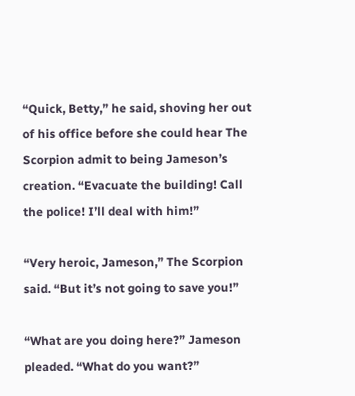“Quick, Betty,” he said, shoving her out of his office before she could hear The Scorpion admit to being Jameson’s creation. “Evacuate the building! Call the police! I’ll deal with him!”

“Very heroic, Jameson,” The Scorpion said. “But it’s not going to save you!”

“What are you doing here?” Jameson pleaded. “What do you want?”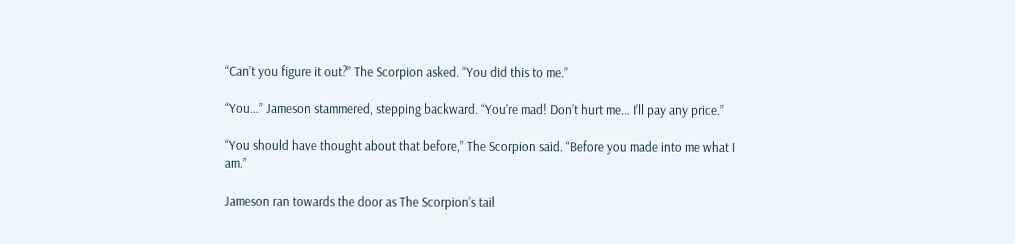“Can’t you figure it out?” The Scorpion asked. “You did this to me.”

“You…” Jameson stammered, stepping backward. “You’re mad! Don’t hurt me… I’ll pay any price.”

“You should have thought about that before,” The Scorpion said. “Before you made into me what I am.”

Jameson ran towards the door as The Scorpion’s tail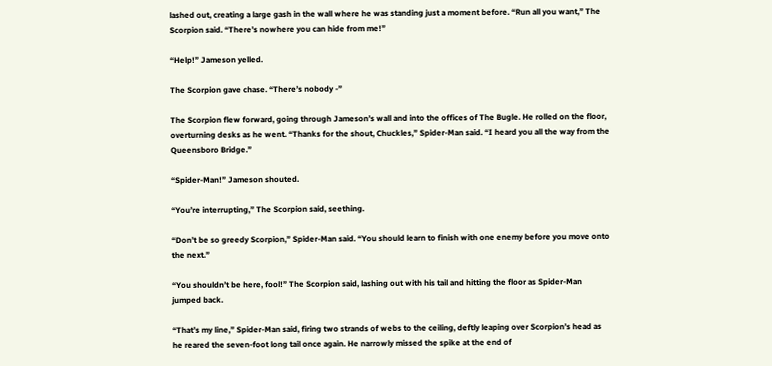lashed out, creating a large gash in the wall where he was standing just a moment before. “Run all you want,” The Scorpion said. “There’s nowhere you can hide from me!”

“Help!” Jameson yelled.

The Scorpion gave chase. “There’s nobody -”

The Scorpion flew forward, going through Jameson’s wall and into the offices of The Bugle. He rolled on the floor, overturning desks as he went. “Thanks for the shout, Chuckles,” Spider-Man said. “I heard you all the way from the Queensboro Bridge.”

“Spider-Man!” Jameson shouted.

“You’re interrupting,” The Scorpion said, seething.

“Don’t be so greedy Scorpion,” Spider-Man said. “You should learn to finish with one enemy before you move onto the next.”

“You shouldn’t be here, fool!” The Scorpion said, lashing out with his tail and hitting the floor as Spider-Man jumped back.

“That’s my line,” Spider-Man said, firing two strands of webs to the ceiling, deftly leaping over Scorpion’s head as he reared the seven-foot long tail once again. He narrowly missed the spike at the end of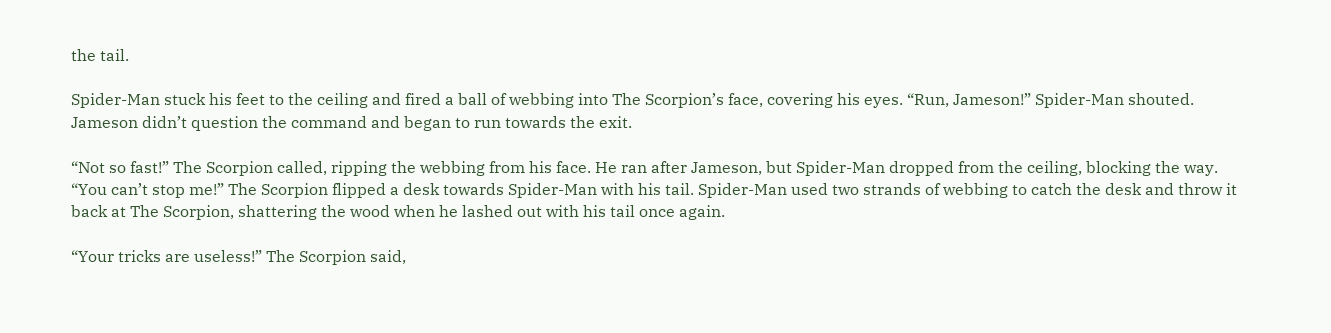the tail.

Spider-Man stuck his feet to the ceiling and fired a ball of webbing into The Scorpion’s face, covering his eyes. “Run, Jameson!” Spider-Man shouted. Jameson didn’t question the command and began to run towards the exit.

“Not so fast!” The Scorpion called, ripping the webbing from his face. He ran after Jameson, but Spider-Man dropped from the ceiling, blocking the way. “You can’t stop me!” The Scorpion flipped a desk towards Spider-Man with his tail. Spider-Man used two strands of webbing to catch the desk and throw it back at The Scorpion, shattering the wood when he lashed out with his tail once again.

“Your tricks are useless!” The Scorpion said,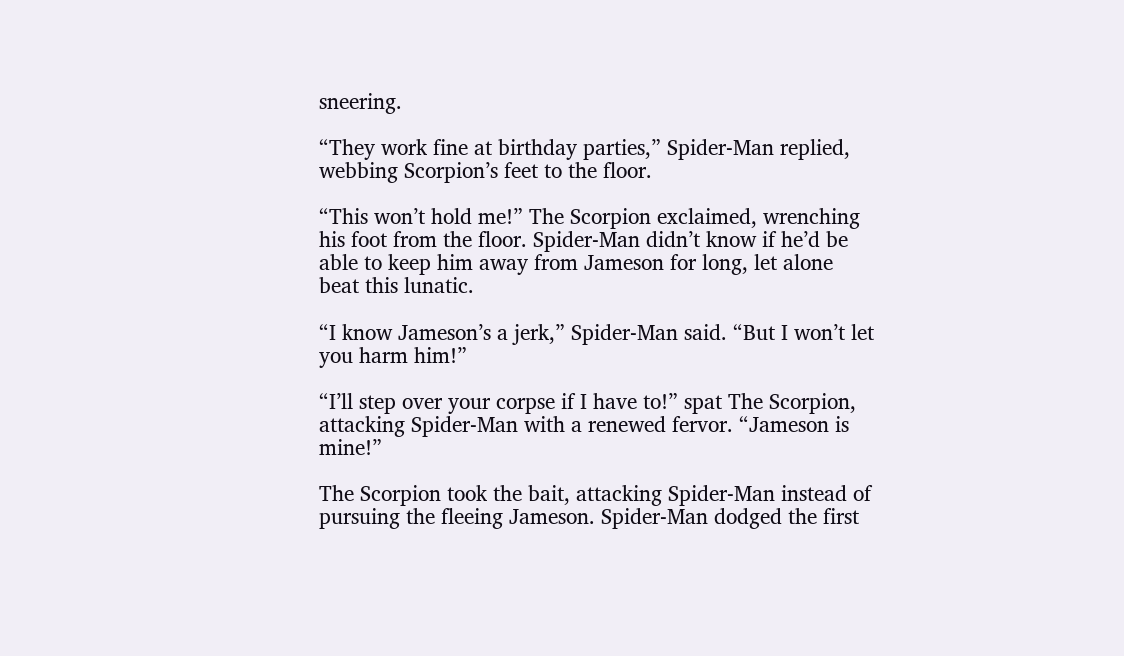sneering.

“They work fine at birthday parties,” Spider-Man replied, webbing Scorpion’s feet to the floor.

“This won’t hold me!” The Scorpion exclaimed, wrenching his foot from the floor. Spider-Man didn’t know if he’d be able to keep him away from Jameson for long, let alone beat this lunatic.

“I know Jameson’s a jerk,” Spider-Man said. “But I won’t let you harm him!”

“I’ll step over your corpse if I have to!” spat The Scorpion, attacking Spider-Man with a renewed fervor. “Jameson is mine!”

The Scorpion took the bait, attacking Spider-Man instead of pursuing the fleeing Jameson. Spider-Man dodged the first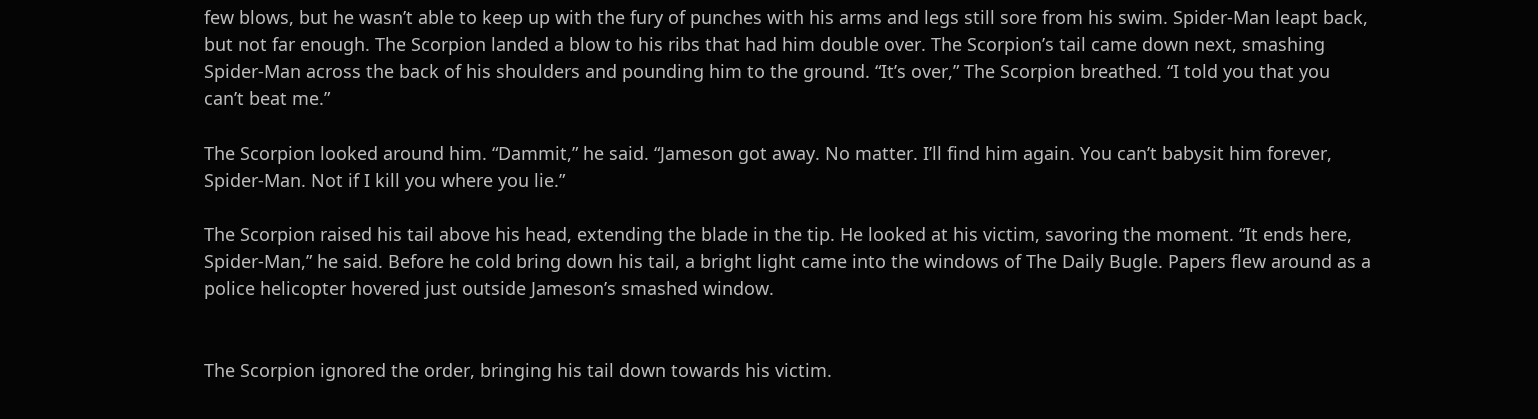few blows, but he wasn’t able to keep up with the fury of punches with his arms and legs still sore from his swim. Spider-Man leapt back, but not far enough. The Scorpion landed a blow to his ribs that had him double over. The Scorpion’s tail came down next, smashing Spider-Man across the back of his shoulders and pounding him to the ground. “It’s over,” The Scorpion breathed. “I told you that you can’t beat me.”

The Scorpion looked around him. “Dammit,” he said. “Jameson got away. No matter. I’ll find him again. You can’t babysit him forever, Spider-Man. Not if I kill you where you lie.”

The Scorpion raised his tail above his head, extending the blade in the tip. He looked at his victim, savoring the moment. “It ends here, Spider-Man,” he said. Before he cold bring down his tail, a bright light came into the windows of The Daily Bugle. Papers flew around as a police helicopter hovered just outside Jameson’s smashed window.


The Scorpion ignored the order, bringing his tail down towards his victim.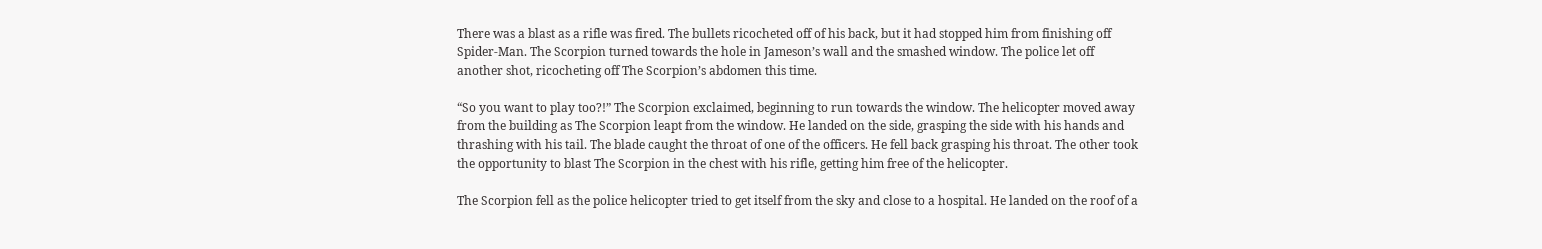There was a blast as a rifle was fired. The bullets ricocheted off of his back, but it had stopped him from finishing off Spider-Man. The Scorpion turned towards the hole in Jameson’s wall and the smashed window. The police let off another shot, ricocheting off The Scorpion’s abdomen this time.

“So you want to play too?!” The Scorpion exclaimed, beginning to run towards the window. The helicopter moved away from the building as The Scorpion leapt from the window. He landed on the side, grasping the side with his hands and thrashing with his tail. The blade caught the throat of one of the officers. He fell back grasping his throat. The other took the opportunity to blast The Scorpion in the chest with his rifle, getting him free of the helicopter.

The Scorpion fell as the police helicopter tried to get itself from the sky and close to a hospital. He landed on the roof of a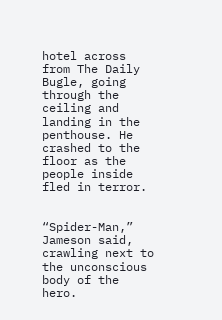hotel across from The Daily Bugle, going through the ceiling and landing in the penthouse. He crashed to the floor as the people inside fled in terror.


“Spider-Man,” Jameson said, crawling next to the unconscious body of the hero.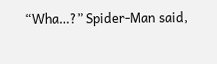“Wha…?” Spider-Man said,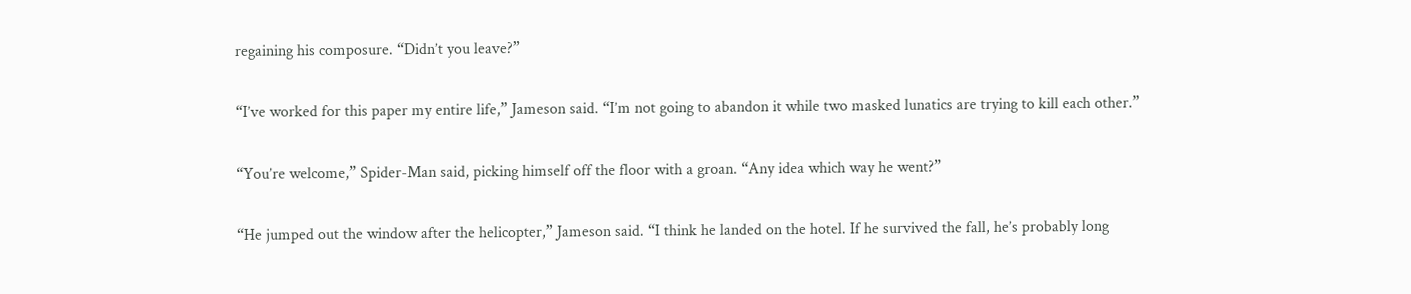regaining his composure. “Didn’t you leave?”

“I’ve worked for this paper my entire life,” Jameson said. “I’m not going to abandon it while two masked lunatics are trying to kill each other.”

“You’re welcome,” Spider-Man said, picking himself off the floor with a groan. “Any idea which way he went?”

“He jumped out the window after the helicopter,” Jameson said. “I think he landed on the hotel. If he survived the fall, he’s probably long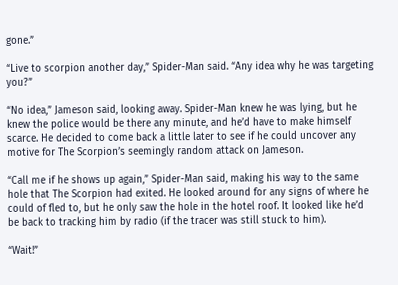gone.”

“Live to scorpion another day,” Spider-Man said. “Any idea why he was targeting you?”

“No idea,” Jameson said, looking away. Spider-Man knew he was lying, but he knew the police would be there any minute, and he’d have to make himself scarce. He decided to come back a little later to see if he could uncover any motive for The Scorpion’s seemingly random attack on Jameson.

“Call me if he shows up again,” Spider-Man said, making his way to the same hole that The Scorpion had exited. He looked around for any signs of where he could of fled to, but he only saw the hole in the hotel roof. It looked like he’d be back to tracking him by radio (if the tracer was still stuck to him).

“Wait!”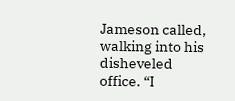Jameson called, walking into his disheveled office. “I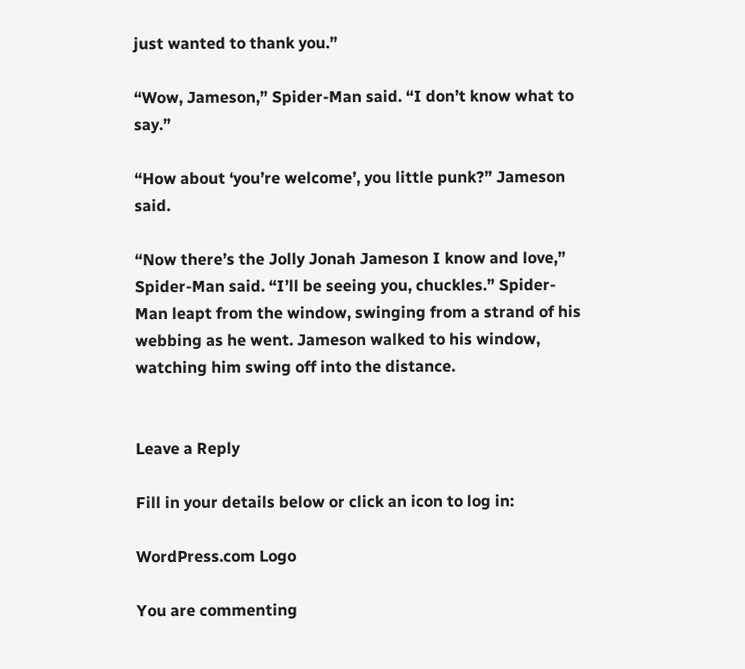just wanted to thank you.”

“Wow, Jameson,” Spider-Man said. “I don’t know what to say.”

“How about ‘you’re welcome’, you little punk?” Jameson said.

“Now there’s the Jolly Jonah Jameson I know and love,” Spider-Man said. “I’ll be seeing you, chuckles.” Spider-Man leapt from the window, swinging from a strand of his webbing as he went. Jameson walked to his window, watching him swing off into the distance.


Leave a Reply

Fill in your details below or click an icon to log in:

WordPress.com Logo

You are commenting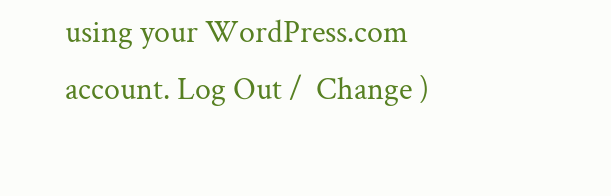using your WordPress.com account. Log Out /  Change )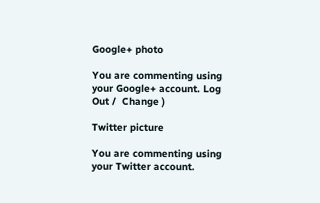Google+ photo

You are commenting using your Google+ account. Log Out /  Change )

Twitter picture

You are commenting using your Twitter account.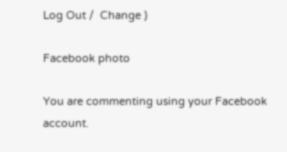Log Out /  Change )

Facebook photo

You are commenting using your Facebook account.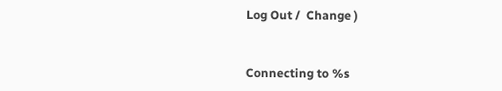Log Out /  Change )


Connecting to %s